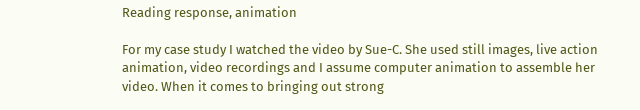Reading response, animation

For my case study I watched the video by Sue-C. She used still images, live action animation, video recordings and I assume computer animation to assemble her video. When it comes to bringing out strong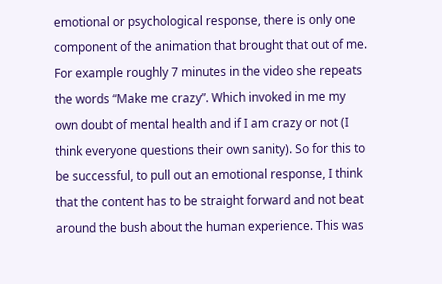emotional or psychological response, there is only one component of the animation that brought that out of me. For example roughly 7 minutes in the video she repeats the words “Make me crazy”. Which invoked in me my own doubt of mental health and if I am crazy or not (I think everyone questions their own sanity). So for this to be successful, to pull out an emotional response, I think that the content has to be straight forward and not beat around the bush about the human experience. This was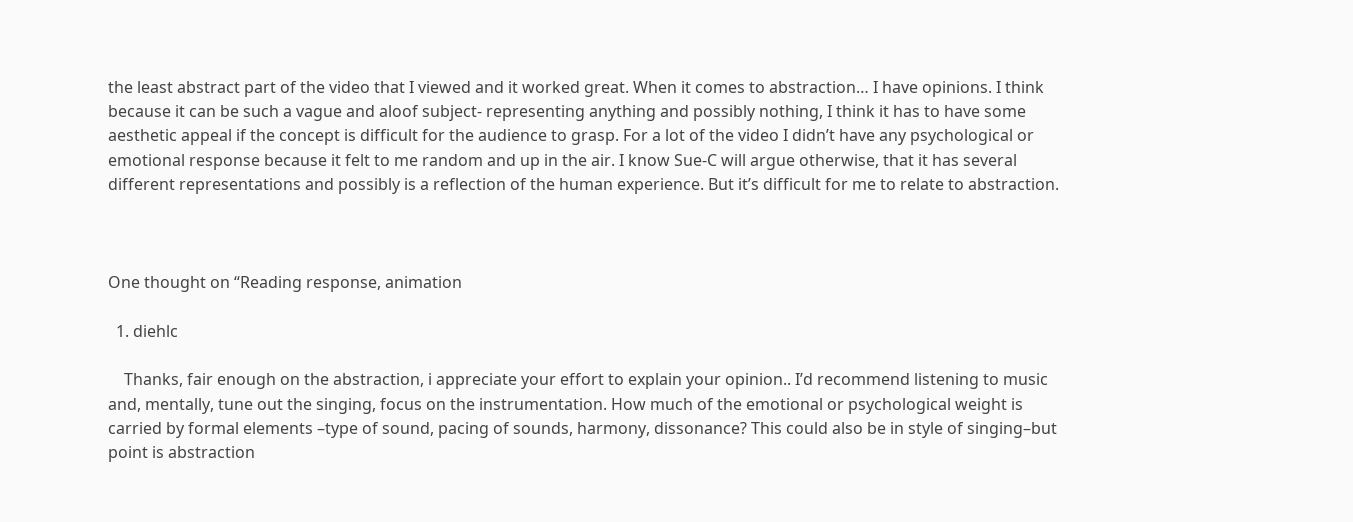the least abstract part of the video that I viewed and it worked great. When it comes to abstraction… I have opinions. I think because it can be such a vague and aloof subject- representing anything and possibly nothing, I think it has to have some aesthetic appeal if the concept is difficult for the audience to grasp. For a lot of the video I didn’t have any psychological or emotional response because it felt to me random and up in the air. I know Sue-C will argue otherwise, that it has several different representations and possibly is a reflection of the human experience. But it’s difficult for me to relate to abstraction.



One thought on “Reading response, animation

  1. diehlc

    Thanks, fair enough on the abstraction, i appreciate your effort to explain your opinion.. I’d recommend listening to music and, mentally, tune out the singing, focus on the instrumentation. How much of the emotional or psychological weight is carried by formal elements –type of sound, pacing of sounds, harmony, dissonance? This could also be in style of singing–but point is abstraction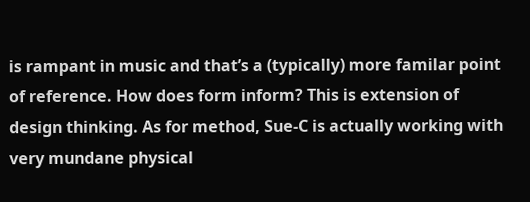is rampant in music and that’s a (typically) more familar point of reference. How does form inform? This is extension of design thinking. As for method, Sue-C is actually working with very mundane physical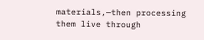materials,—then processing them live through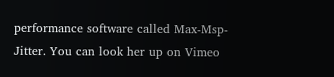performance software called Max-Msp-Jitter. You can look her up on Vimeo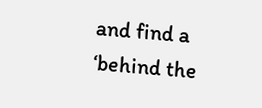and find a ‘behind the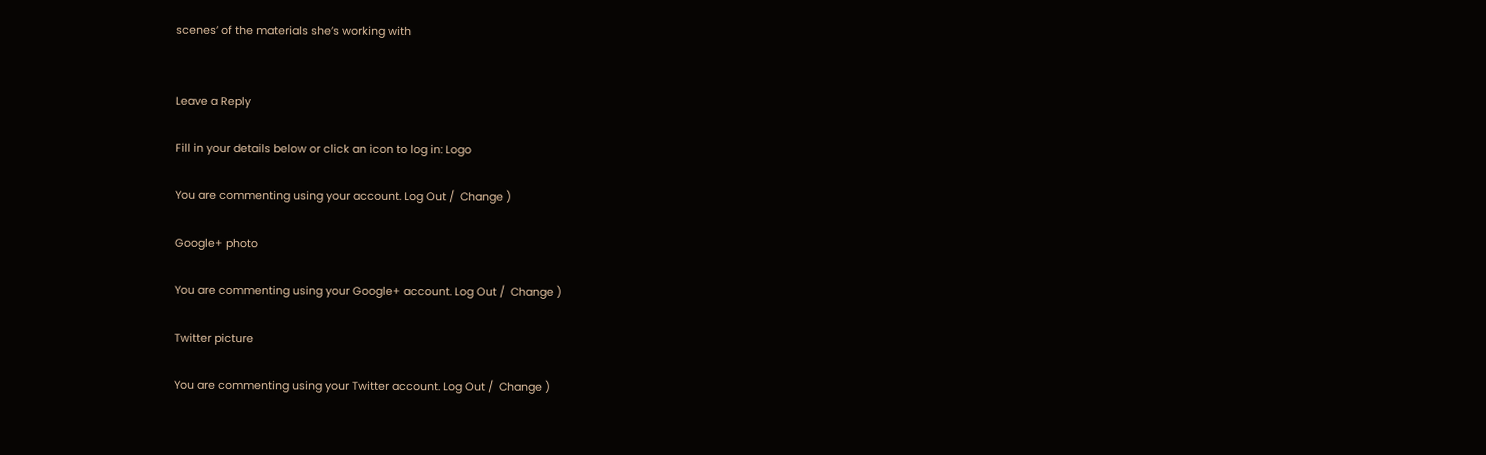scenes’ of the materials she’s working with


Leave a Reply

Fill in your details below or click an icon to log in: Logo

You are commenting using your account. Log Out /  Change )

Google+ photo

You are commenting using your Google+ account. Log Out /  Change )

Twitter picture

You are commenting using your Twitter account. Log Out /  Change )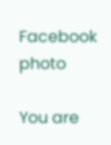Facebook photo

You are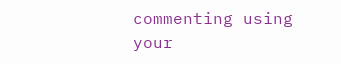commenting using your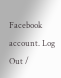Facebook account. Log Out /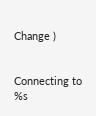Change )


Connecting to %s